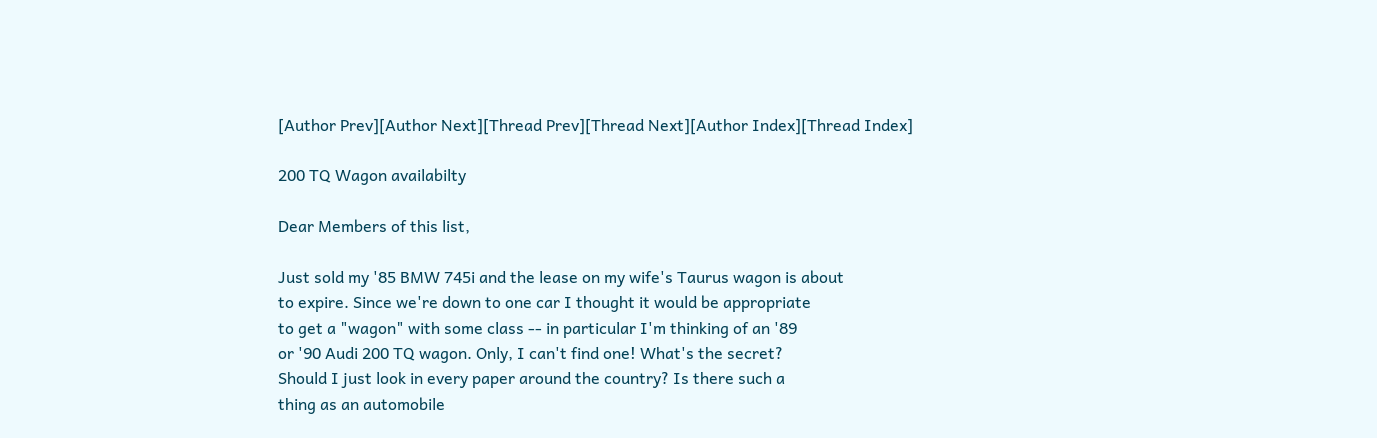[Author Prev][Author Next][Thread Prev][Thread Next][Author Index][Thread Index]

200 TQ Wagon availabilty

Dear Members of this list,

Just sold my '85 BMW 745i and the lease on my wife's Taurus wagon is about
to expire. Since we're down to one car I thought it would be appropriate
to get a "wagon" with some class -- in particular I'm thinking of an '89
or '90 Audi 200 TQ wagon. Only, I can't find one! What's the secret?
Should I just look in every paper around the country? Is there such a
thing as an automobile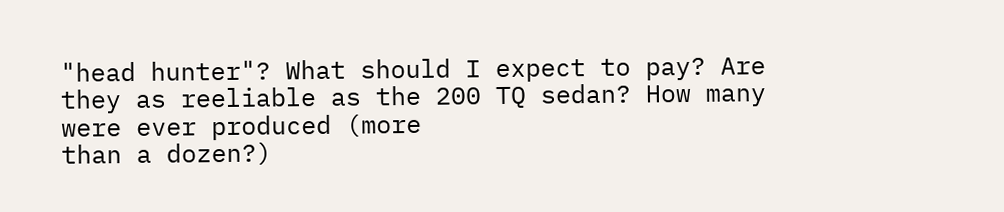"head hunter"? What should I expect to pay? Are
they as reeliable as the 200 TQ sedan? How many were ever produced (more
than a dozen?)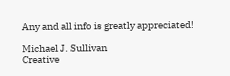Any and all info is greatly appreciated!

Michael J. Sullivan
Creative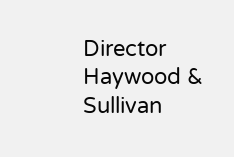Director
Haywood & Sullivan